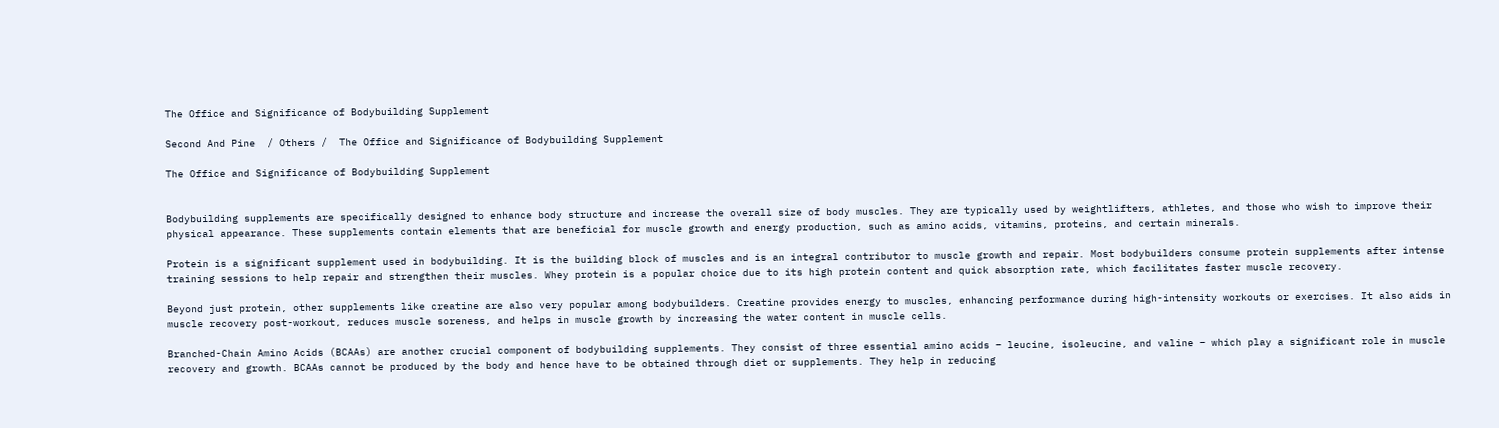The Office and Significance of Bodybuilding Supplement

Second And Pine  / Others /  The Office and Significance of Bodybuilding Supplement

The Office and Significance of Bodybuilding Supplement


Bodybuilding supplements are specifically designed to enhance body structure and increase the overall size of body muscles. They are typically used by weightlifters, athletes, and those who wish to improve their physical appearance. These supplements contain elements that are beneficial for muscle growth and energy production, such as amino acids, vitamins, proteins, and certain minerals.

Protein is a significant supplement used in bodybuilding. It is the building block of muscles and is an integral contributor to muscle growth and repair. Most bodybuilders consume protein supplements after intense training sessions to help repair and strengthen their muscles. Whey protein is a popular choice due to its high protein content and quick absorption rate, which facilitates faster muscle recovery.

Beyond just protein, other supplements like creatine are also very popular among bodybuilders. Creatine provides energy to muscles, enhancing performance during high-intensity workouts or exercises. It also aids in muscle recovery post-workout, reduces muscle soreness, and helps in muscle growth by increasing the water content in muscle cells.

Branched-Chain Amino Acids (BCAAs) are another crucial component of bodybuilding supplements. They consist of three essential amino acids – leucine, isoleucine, and valine – which play a significant role in muscle recovery and growth. BCAAs cannot be produced by the body and hence have to be obtained through diet or supplements. They help in reducing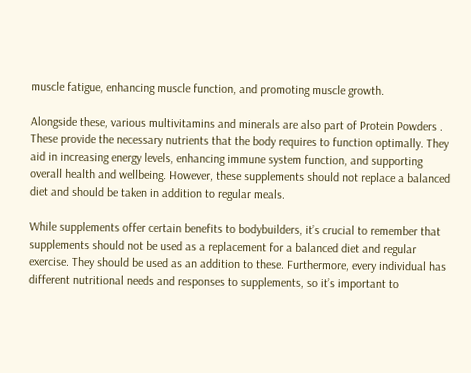muscle fatigue, enhancing muscle function, and promoting muscle growth.

Alongside these, various multivitamins and minerals are also part of Protein Powders . These provide the necessary nutrients that the body requires to function optimally. They aid in increasing energy levels, enhancing immune system function, and supporting overall health and wellbeing. However, these supplements should not replace a balanced diet and should be taken in addition to regular meals.

While supplements offer certain benefits to bodybuilders, it’s crucial to remember that supplements should not be used as a replacement for a balanced diet and regular exercise. They should be used as an addition to these. Furthermore, every individual has different nutritional needs and responses to supplements, so it’s important to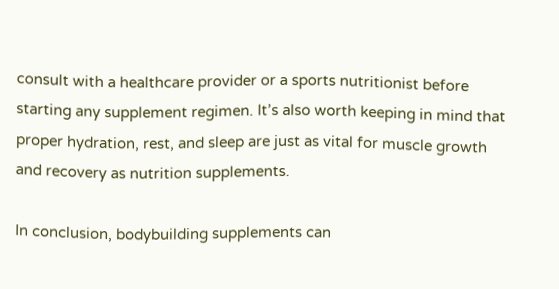consult with a healthcare provider or a sports nutritionist before starting any supplement regimen. It’s also worth keeping in mind that proper hydration, rest, and sleep are just as vital for muscle growth and recovery as nutrition supplements.

In conclusion, bodybuilding supplements can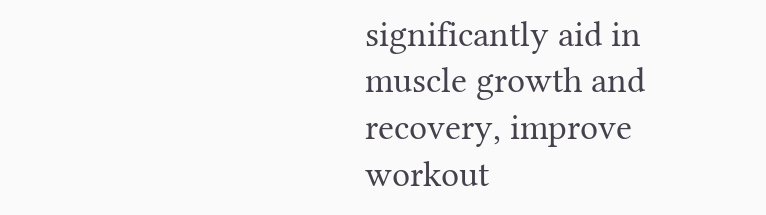significantly aid in muscle growth and recovery, improve workout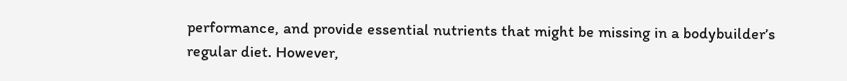performance, and provide essential nutrients that might be missing in a bodybuilder’s regular diet. However,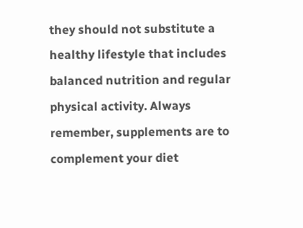they should not substitute a healthy lifestyle that includes balanced nutrition and regular physical activity. Always remember, supplements are to complement your diet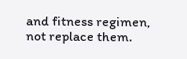and fitness regimen, not replace them.